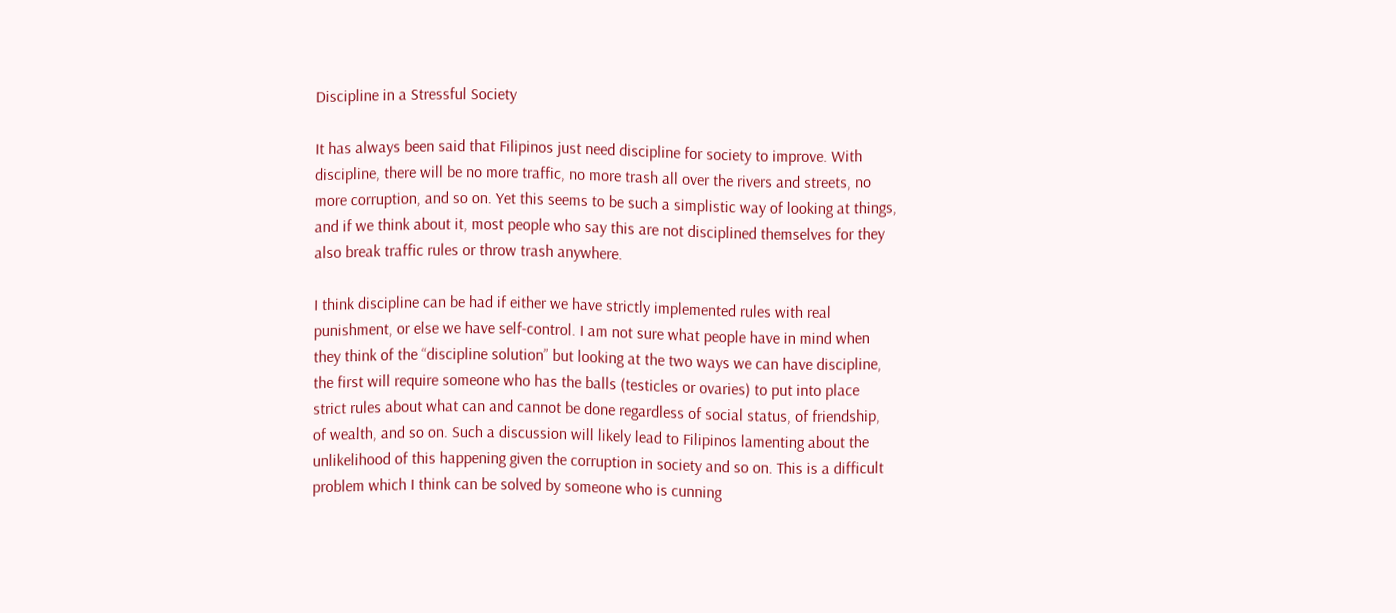Discipline in a Stressful Society

It has always been said that Filipinos just need discipline for society to improve. With discipline, there will be no more traffic, no more trash all over the rivers and streets, no more corruption, and so on. Yet this seems to be such a simplistic way of looking at things, and if we think about it, most people who say this are not disciplined themselves for they also break traffic rules or throw trash anywhere.

I think discipline can be had if either we have strictly implemented rules with real punishment, or else we have self-control. I am not sure what people have in mind when they think of the “discipline solution” but looking at the two ways we can have discipline, the first will require someone who has the balls (testicles or ovaries) to put into place strict rules about what can and cannot be done regardless of social status, of friendship, of wealth, and so on. Such a discussion will likely lead to Filipinos lamenting about the unlikelihood of this happening given the corruption in society and so on. This is a difficult problem which I think can be solved by someone who is cunning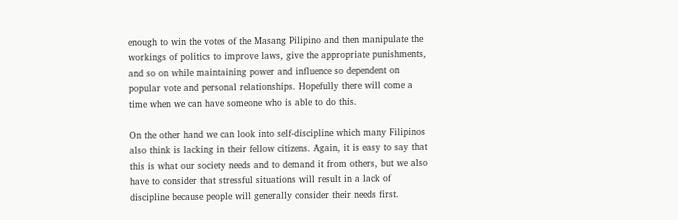enough to win the votes of the Masang Pilipino and then manipulate the workings of politics to improve laws, give the appropriate punishments, and so on while maintaining power and influence so dependent on popular vote and personal relationships. Hopefully there will come a time when we can have someone who is able to do this.

On the other hand we can look into self-discipline which many Filipinos also think is lacking in their fellow citizens. Again, it is easy to say that this is what our society needs and to demand it from others, but we also have to consider that stressful situations will result in a lack of discipline because people will generally consider their needs first.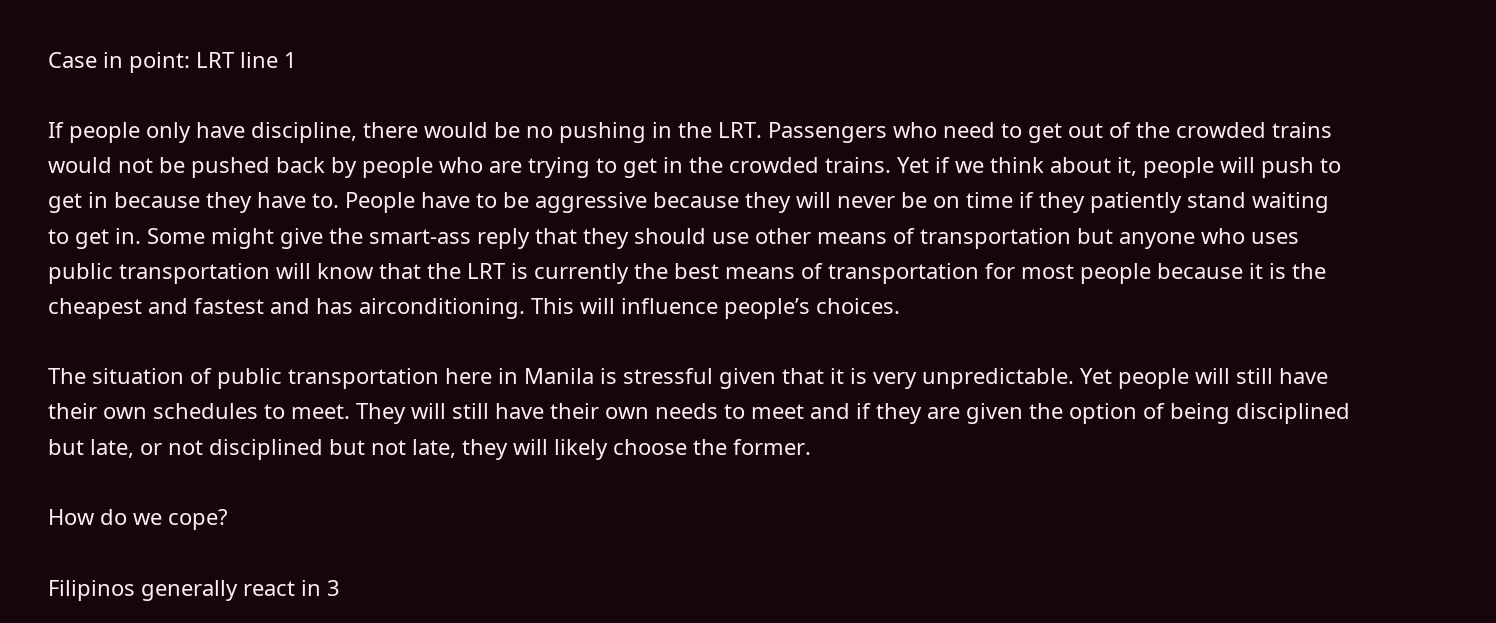Case in point: LRT line 1

If people only have discipline, there would be no pushing in the LRT. Passengers who need to get out of the crowded trains would not be pushed back by people who are trying to get in the crowded trains. Yet if we think about it, people will push to get in because they have to. People have to be aggressive because they will never be on time if they patiently stand waiting to get in. Some might give the smart-ass reply that they should use other means of transportation but anyone who uses public transportation will know that the LRT is currently the best means of transportation for most people because it is the cheapest and fastest and has airconditioning. This will influence people’s choices.

The situation of public transportation here in Manila is stressful given that it is very unpredictable. Yet people will still have their own schedules to meet. They will still have their own needs to meet and if they are given the option of being disciplined but late, or not disciplined but not late, they will likely choose the former.

How do we cope?

Filipinos generally react in 3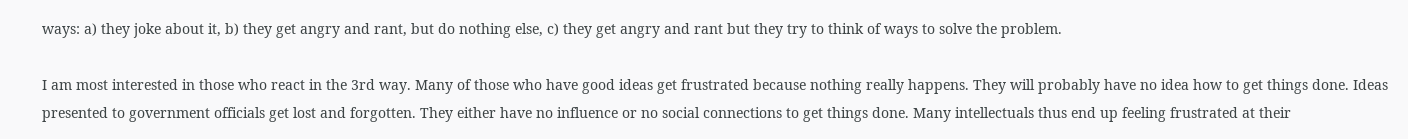ways: a) they joke about it, b) they get angry and rant, but do nothing else, c) they get angry and rant but they try to think of ways to solve the problem.

I am most interested in those who react in the 3rd way. Many of those who have good ideas get frustrated because nothing really happens. They will probably have no idea how to get things done. Ideas presented to government officials get lost and forgotten. They either have no influence or no social connections to get things done. Many intellectuals thus end up feeling frustrated at their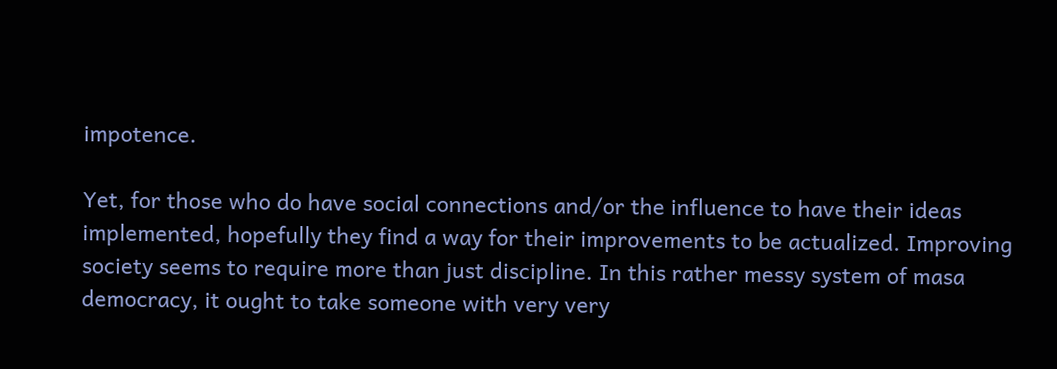impotence.

Yet, for those who do have social connections and/or the influence to have their ideas implemented, hopefully they find a way for their improvements to be actualized. Improving society seems to require more than just discipline. In this rather messy system of masa democracy, it ought to take someone with very very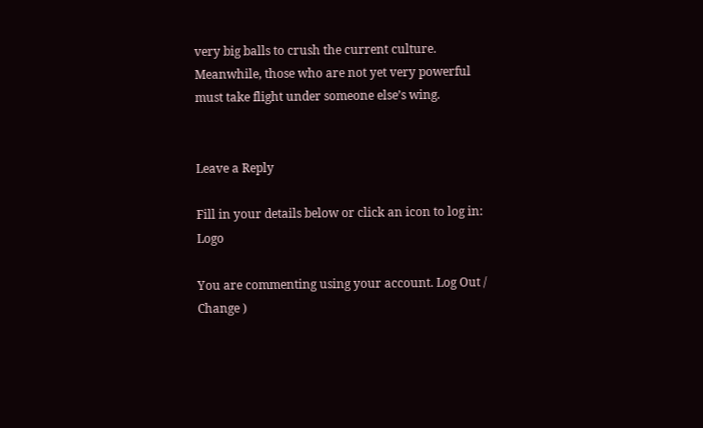very big balls to crush the current culture. Meanwhile, those who are not yet very powerful must take flight under someone else’s wing.


Leave a Reply

Fill in your details below or click an icon to log in: Logo

You are commenting using your account. Log Out /  Change )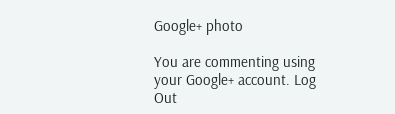Google+ photo

You are commenting using your Google+ account. Log Out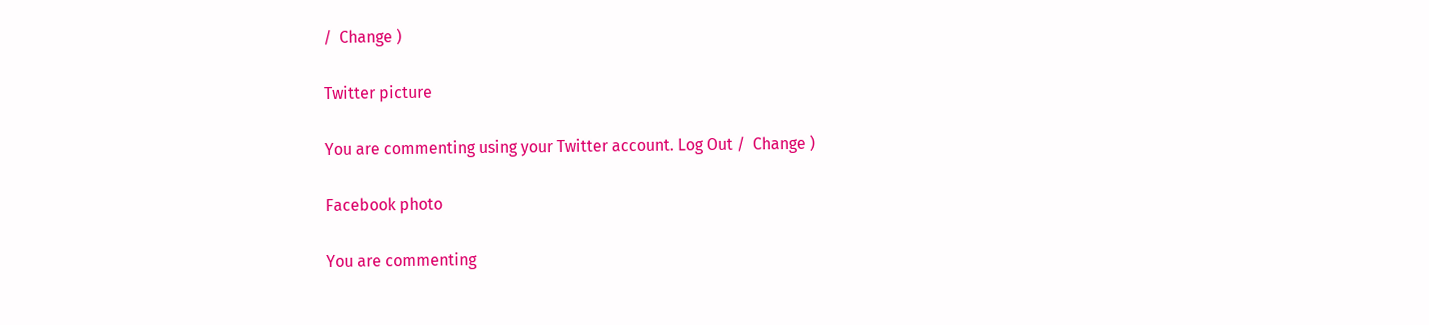/  Change )

Twitter picture

You are commenting using your Twitter account. Log Out /  Change )

Facebook photo

You are commenting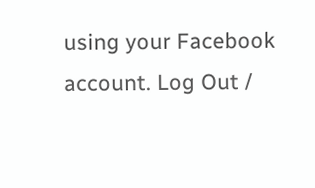using your Facebook account. Log Out /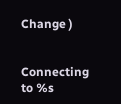Change )


Connecting to %s